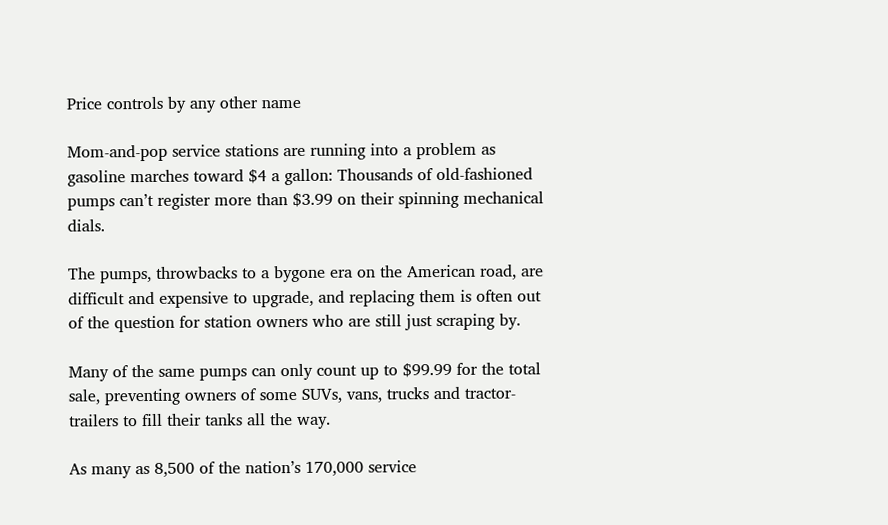Price controls by any other name

Mom-and-pop service stations are running into a problem as gasoline marches toward $4 a gallon: Thousands of old-fashioned pumps can’t register more than $3.99 on their spinning mechanical dials.

The pumps, throwbacks to a bygone era on the American road, are difficult and expensive to upgrade, and replacing them is often out of the question for station owners who are still just scraping by.

Many of the same pumps can only count up to $99.99 for the total sale, preventing owners of some SUVs, vans, trucks and tractor-trailers to fill their tanks all the way.

As many as 8,500 of the nation’s 170,000 service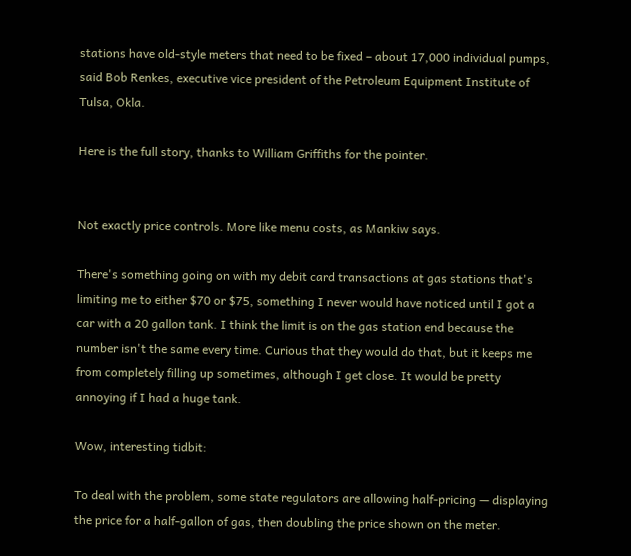stations have old-style meters that need to be fixed – about 17,000 individual pumps, said Bob Renkes, executive vice president of the Petroleum Equipment Institute of Tulsa, Okla.

Here is the full story, thanks to William Griffiths for the pointer.


Not exactly price controls. More like menu costs, as Mankiw says.

There's something going on with my debit card transactions at gas stations that's limiting me to either $70 or $75, something I never would have noticed until I got a car with a 20 gallon tank. I think the limit is on the gas station end because the number isn't the same every time. Curious that they would do that, but it keeps me from completely filling up sometimes, although I get close. It would be pretty annoying if I had a huge tank.

Wow, interesting tidbit:

To deal with the problem, some state regulators are allowing half-pricing — displaying the price for a half-gallon of gas, then doubling the price shown on the meter.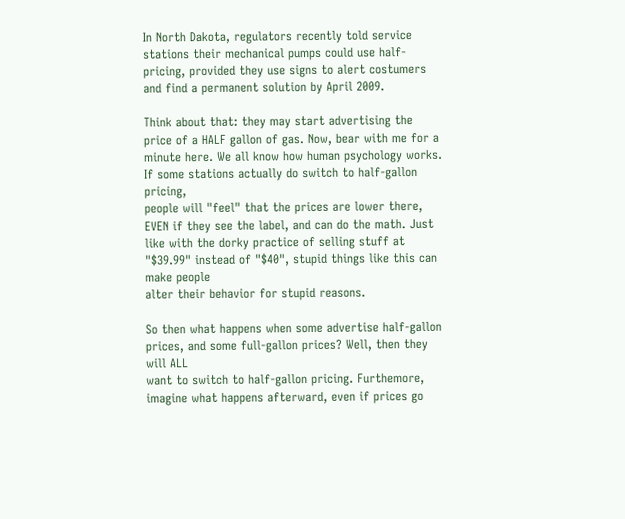In North Dakota, regulators recently told service stations their mechanical pumps could use half-pricing, provided they use signs to alert costumers and find a permanent solution by April 2009.

Think about that: they may start advertising the price of a HALF gallon of gas. Now, bear with me for a
minute here. We all know how human psychology works. If some stations actually do switch to half-gallon pricing,
people will "feel" that the prices are lower there, EVEN if they see the label, and can do the math. Just
like with the dorky practice of selling stuff at "$39.99" instead of "$40", stupid things like this can make people
alter their behavior for stupid reasons.

So then what happens when some advertise half-gallon prices, and some full-gallon prices? Well, then they will ALL
want to switch to half-gallon pricing. Furthemore, imagine what happens afterward, even if prices go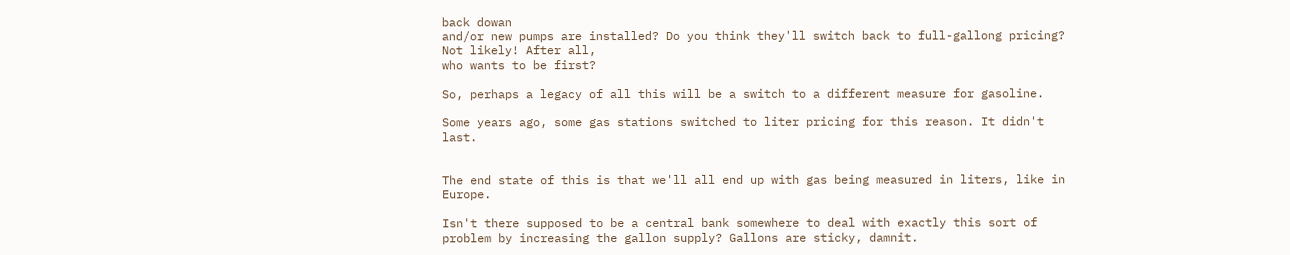back dowan
and/or new pumps are installed? Do you think they'll switch back to full-gallong pricing? Not likely! After all,
who wants to be first?

So, perhaps a legacy of all this will be a switch to a different measure for gasoline.

Some years ago, some gas stations switched to liter pricing for this reason. It didn't last.


The end state of this is that we'll all end up with gas being measured in liters, like in Europe.

Isn't there supposed to be a central bank somewhere to deal with exactly this sort of problem by increasing the gallon supply? Gallons are sticky, damnit.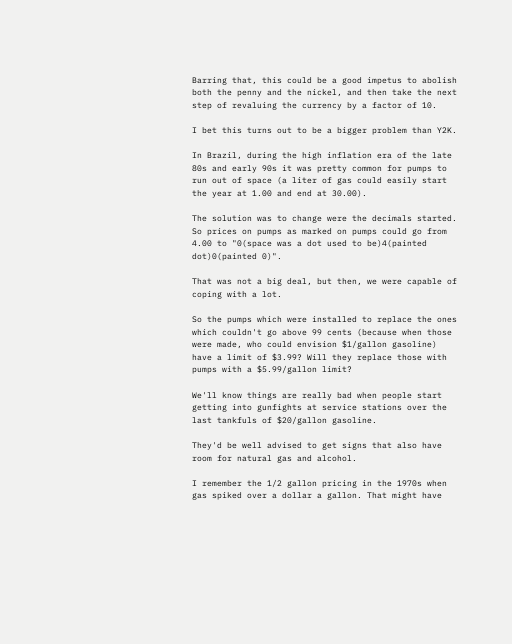Barring that, this could be a good impetus to abolish both the penny and the nickel, and then take the next step of revaluing the currency by a factor of 10.

I bet this turns out to be a bigger problem than Y2K.

In Brazil, during the high inflation era of the late 80s and early 90s it was pretty common for pumps to run out of space (a liter of gas could easily start the year at 1.00 and end at 30.00).

The solution was to change were the decimals started. So prices on pumps as marked on pumps could go from 4.00 to "0(space was a dot used to be)4(painted dot)0(painted 0)".

That was not a big deal, but then, we were capable of coping with a lot.

So the pumps which were installed to replace the ones which couldn't go above 99 cents (because when those were made, who could envision $1/gallon gasoline) have a limit of $3.99? Will they replace those with pumps with a $5.99/gallon limit?

We'll know things are really bad when people start getting into gunfights at service stations over the last tankfuls of $20/gallon gasoline.

They'd be well advised to get signs that also have room for natural gas and alcohol.

I remember the 1/2 gallon pricing in the 1970s when gas spiked over a dollar a gallon. That might have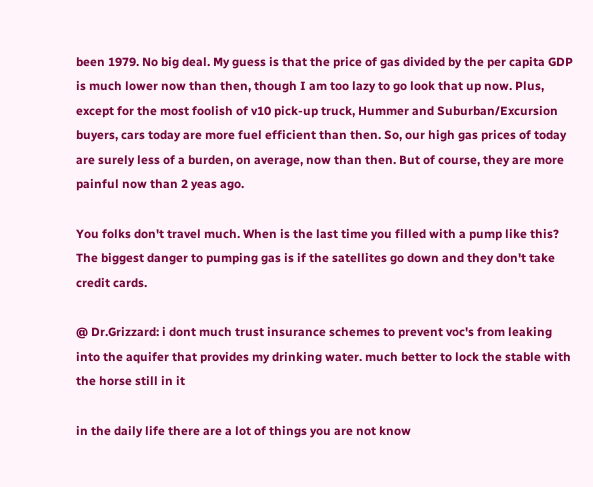been 1979. No big deal. My guess is that the price of gas divided by the per capita GDP is much lower now than then, though I am too lazy to go look that up now. Plus, except for the most foolish of v10 pick-up truck, Hummer and Suburban/Excursion buyers, cars today are more fuel efficient than then. So, our high gas prices of today are surely less of a burden, on average, now than then. But of course, they are more painful now than 2 yeas ago.

You folks don't travel much. When is the last time you filled with a pump like this? The biggest danger to pumping gas is if the satellites go down and they don't take credit cards.

@ Dr.Grizzard: i dont much trust insurance schemes to prevent voc's from leaking into the aquifer that provides my drinking water. much better to lock the stable with the horse still in it

in the daily life there are a lot of things you are not know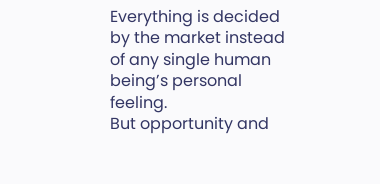Everything is decided by the market instead of any single human being’s personal feeling.
But opportunity and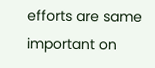efforts are same important on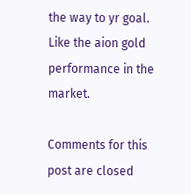the way to yr goal.
Like the aion gold performance in the market.

Comments for this post are closed